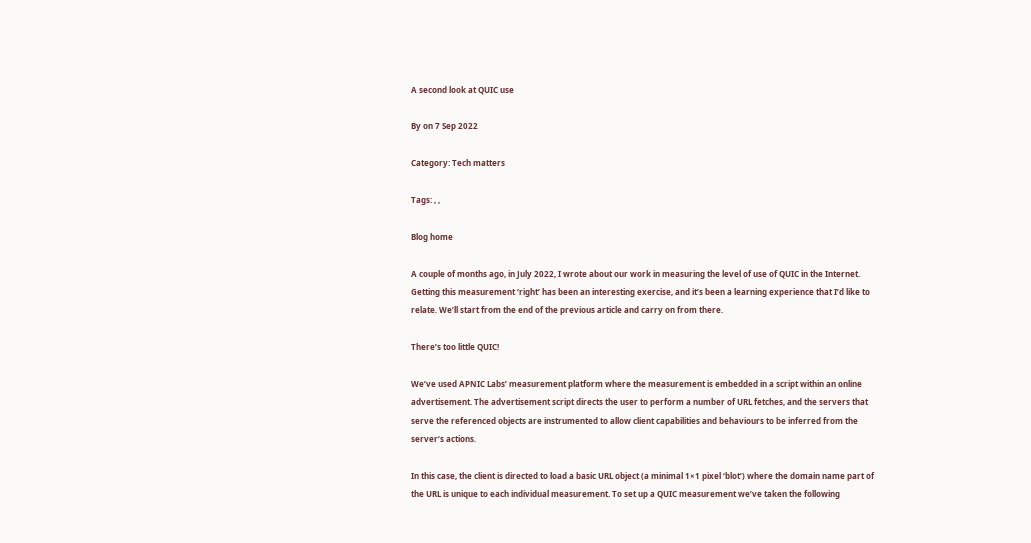A second look at QUIC use

By on 7 Sep 2022

Category: Tech matters

Tags: , ,

Blog home

A couple of months ago, in July 2022, I wrote about our work in measuring the level of use of QUIC in the Internet. Getting this measurement ‘right’ has been an interesting exercise, and it’s been a learning experience that I’d like to relate. We’ll start from the end of the previous article and carry on from there.

There’s too little QUIC!

We’ve used APNIC Labs’ measurement platform where the measurement is embedded in a script within an online advertisement. The advertisement script directs the user to perform a number of URL fetches, and the servers that serve the referenced objects are instrumented to allow client capabilities and behaviours to be inferred from the server’s actions.

In this case, the client is directed to load a basic URL object (a minimal 1×1 pixel ‘blot’) where the domain name part of the URL is unique to each individual measurement. To set up a QUIC measurement we’ve taken the following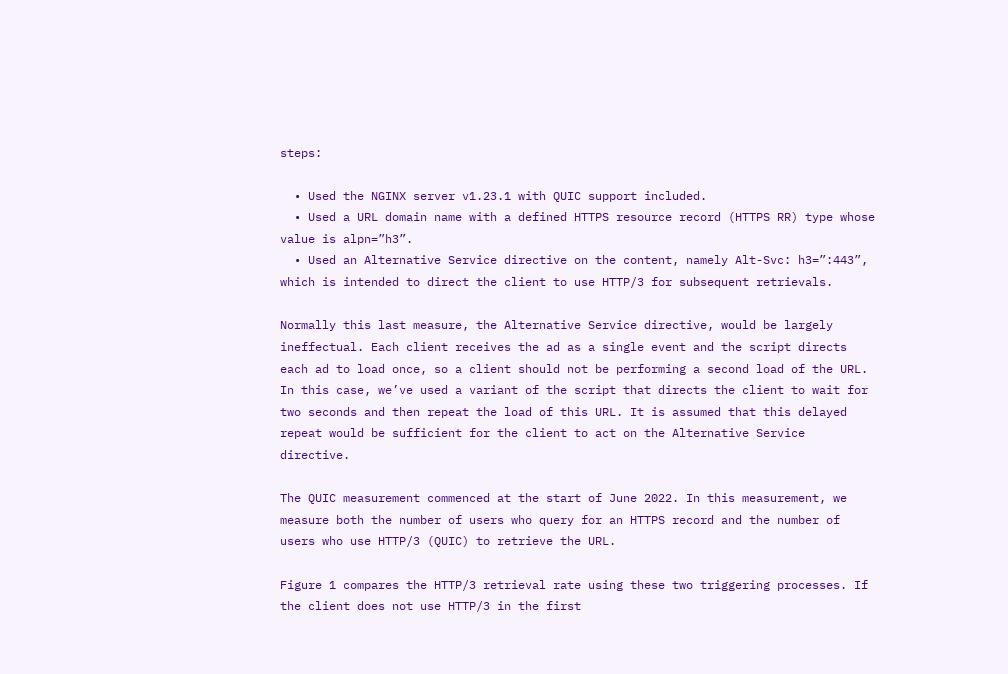steps:

  • Used the NGINX server v1.23.1 with QUIC support included.
  • Used a URL domain name with a defined HTTPS resource record (HTTPS RR) type whose value is alpn=”h3”.
  • Used an Alternative Service directive on the content, namely Alt-Svc: h3=”:443”, which is intended to direct the client to use HTTP/3 for subsequent retrievals.

Normally this last measure, the Alternative Service directive, would be largely ineffectual. Each client receives the ad as a single event and the script directs each ad to load once, so a client should not be performing a second load of the URL. In this case, we’ve used a variant of the script that directs the client to wait for two seconds and then repeat the load of this URL. It is assumed that this delayed repeat would be sufficient for the client to act on the Alternative Service directive.

The QUIC measurement commenced at the start of June 2022. In this measurement, we measure both the number of users who query for an HTTPS record and the number of users who use HTTP/3 (QUIC) to retrieve the URL.

Figure 1 compares the HTTP/3 retrieval rate using these two triggering processes. If the client does not use HTTP/3 in the first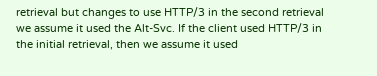retrieval but changes to use HTTP/3 in the second retrieval we assume it used the Alt-Svc. If the client used HTTP/3 in the initial retrieval, then we assume it used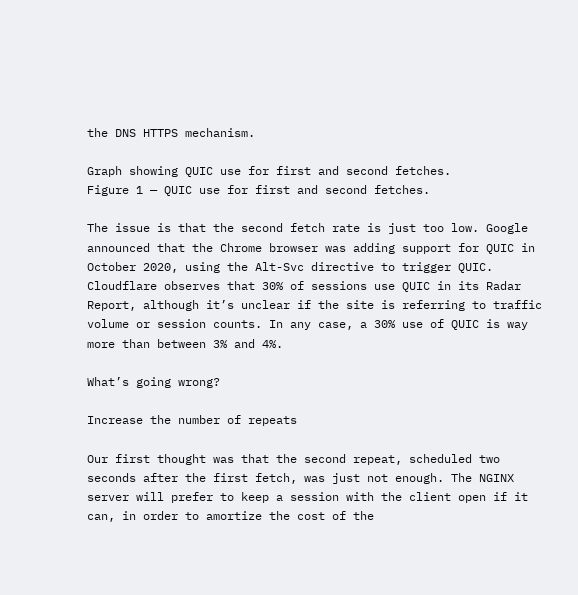the DNS HTTPS mechanism.

Graph showing QUIC use for first and second fetches.
Figure 1 — QUIC use for first and second fetches.

The issue is that the second fetch rate is just too low. Google announced that the Chrome browser was adding support for QUIC in October 2020, using the Alt-Svc directive to trigger QUIC. Cloudflare observes that 30% of sessions use QUIC in its Radar Report, although it’s unclear if the site is referring to traffic volume or session counts. In any case, a 30% use of QUIC is way more than between 3% and 4%.

What’s going wrong?

Increase the number of repeats

Our first thought was that the second repeat, scheduled two seconds after the first fetch, was just not enough. The NGINX server will prefer to keep a session with the client open if it can, in order to amortize the cost of the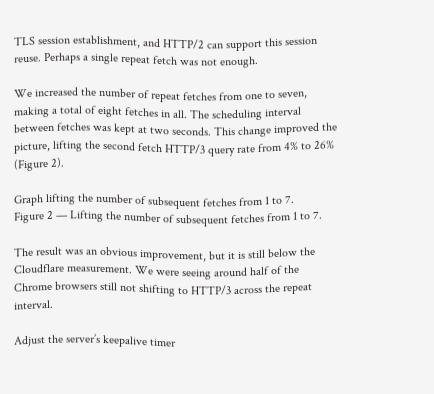TLS session establishment, and HTTP/2 can support this session reuse. Perhaps a single repeat fetch was not enough.

We increased the number of repeat fetches from one to seven, making a total of eight fetches in all. The scheduling interval between fetches was kept at two seconds. This change improved the picture, lifting the second fetch HTTP/3 query rate from 4% to 26% (Figure 2).

Graph lifting the number of subsequent fetches from 1 to 7.
Figure 2 — Lifting the number of subsequent fetches from 1 to 7.

The result was an obvious improvement, but it is still below the Cloudflare measurement. We were seeing around half of the Chrome browsers still not shifting to HTTP/3 across the repeat interval.

Adjust the server’s keepalive timer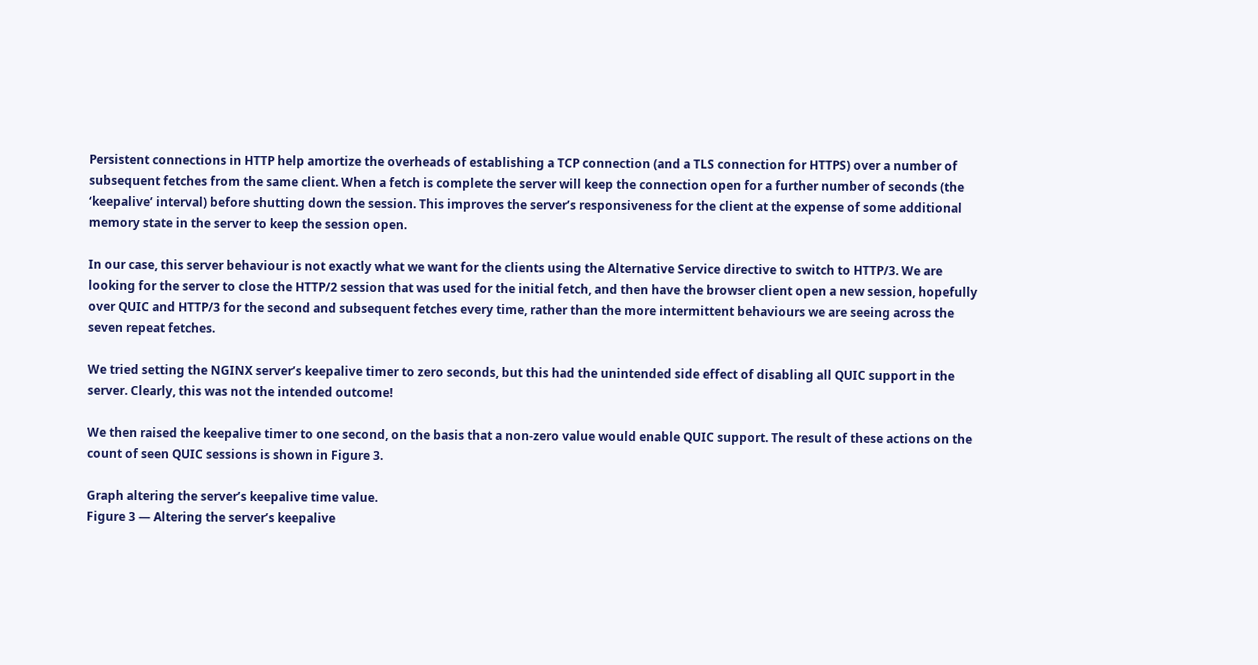Persistent connections in HTTP help amortize the overheads of establishing a TCP connection (and a TLS connection for HTTPS) over a number of subsequent fetches from the same client. When a fetch is complete the server will keep the connection open for a further number of seconds (the ‘keepalive’ interval) before shutting down the session. This improves the server’s responsiveness for the client at the expense of some additional memory state in the server to keep the session open.

In our case, this server behaviour is not exactly what we want for the clients using the Alternative Service directive to switch to HTTP/3. We are looking for the server to close the HTTP/2 session that was used for the initial fetch, and then have the browser client open a new session, hopefully over QUIC and HTTP/3 for the second and subsequent fetches every time, rather than the more intermittent behaviours we are seeing across the seven repeat fetches.

We tried setting the NGINX server’s keepalive timer to zero seconds, but this had the unintended side effect of disabling all QUIC support in the server. Clearly, this was not the intended outcome!

We then raised the keepalive timer to one second, on the basis that a non-zero value would enable QUIC support. The result of these actions on the count of seen QUIC sessions is shown in Figure 3.

Graph altering the server’s keepalive time value.
Figure 3 — Altering the server’s keepalive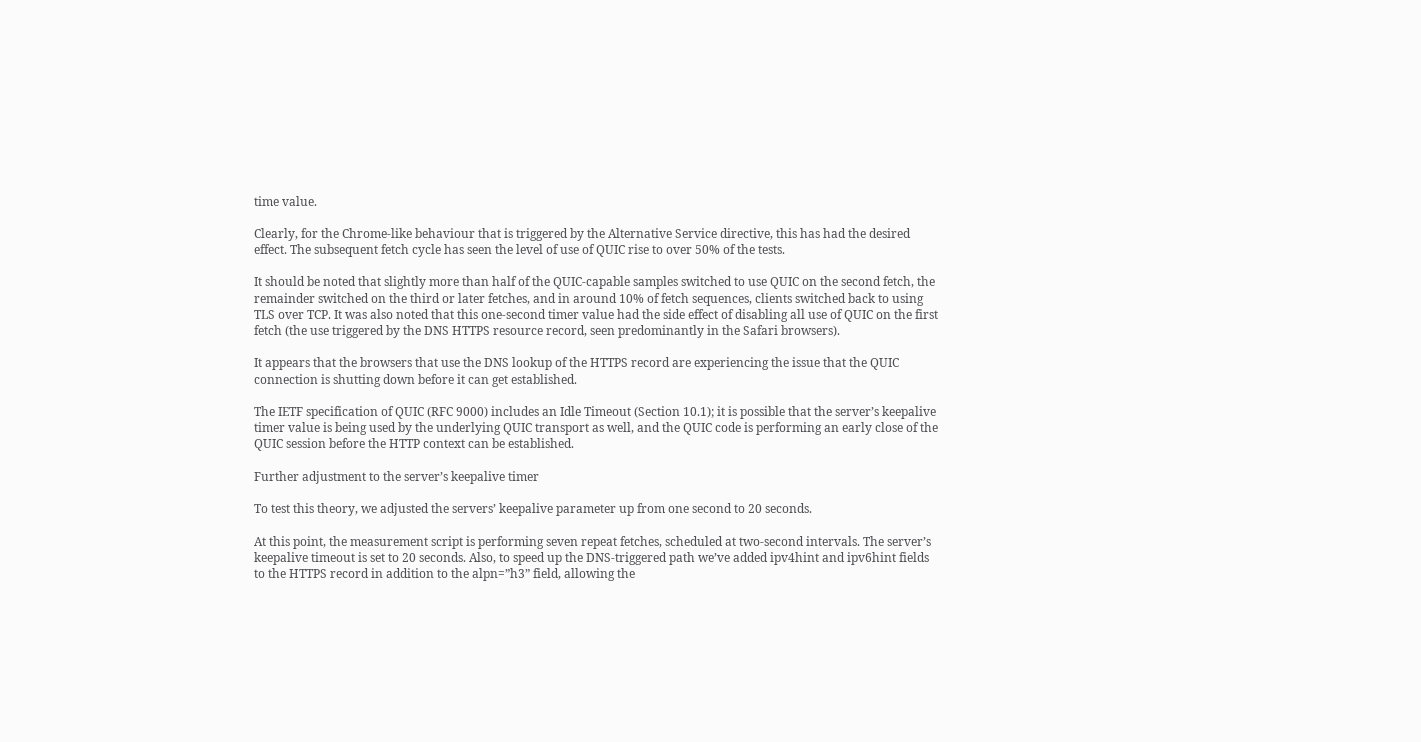time value.

Clearly, for the Chrome-like behaviour that is triggered by the Alternative Service directive, this has had the desired effect. The subsequent fetch cycle has seen the level of use of QUIC rise to over 50% of the tests.

It should be noted that slightly more than half of the QUIC-capable samples switched to use QUIC on the second fetch, the remainder switched on the third or later fetches, and in around 10% of fetch sequences, clients switched back to using TLS over TCP. It was also noted that this one-second timer value had the side effect of disabling all use of QUIC on the first fetch (the use triggered by the DNS HTTPS resource record, seen predominantly in the Safari browsers).

It appears that the browsers that use the DNS lookup of the HTTPS record are experiencing the issue that the QUIC connection is shutting down before it can get established.

The IETF specification of QUIC (RFC 9000) includes an Idle Timeout (Section 10.1); it is possible that the server’s keepalive timer value is being used by the underlying QUIC transport as well, and the QUIC code is performing an early close of the QUIC session before the HTTP context can be established.

Further adjustment to the server’s keepalive timer

To test this theory, we adjusted the servers’ keepalive parameter up from one second to 20 seconds.

At this point, the measurement script is performing seven repeat fetches, scheduled at two-second intervals. The server’s keepalive timeout is set to 20 seconds. Also, to speed up the DNS-triggered path we’ve added ipv4hint and ipv6hint fields to the HTTPS record in addition to the alpn=”h3” field, allowing the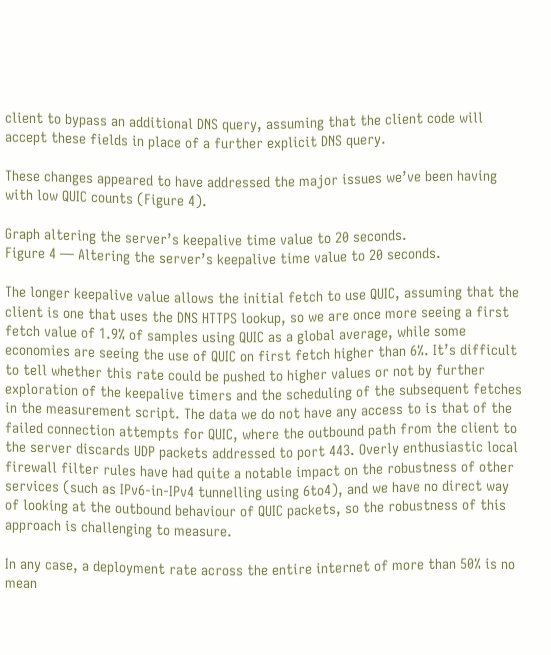client to bypass an additional DNS query, assuming that the client code will accept these fields in place of a further explicit DNS query.

These changes appeared to have addressed the major issues we’ve been having with low QUIC counts (Figure 4).

Graph altering the server’s keepalive time value to 20 seconds.
Figure 4 — Altering the server’s keepalive time value to 20 seconds.

The longer keepalive value allows the initial fetch to use QUIC, assuming that the client is one that uses the DNS HTTPS lookup, so we are once more seeing a first fetch value of 1.9% of samples using QUIC as a global average, while some economies are seeing the use of QUIC on first fetch higher than 6%. It’s difficult to tell whether this rate could be pushed to higher values or not by further exploration of the keepalive timers and the scheduling of the subsequent fetches in the measurement script. The data we do not have any access to is that of the failed connection attempts for QUIC, where the outbound path from the client to the server discards UDP packets addressed to port 443. Overly enthusiastic local firewall filter rules have had quite a notable impact on the robustness of other services (such as IPv6-in-IPv4 tunnelling using 6to4), and we have no direct way of looking at the outbound behaviour of QUIC packets, so the robustness of this approach is challenging to measure.

In any case, a deployment rate across the entire internet of more than 50% is no mean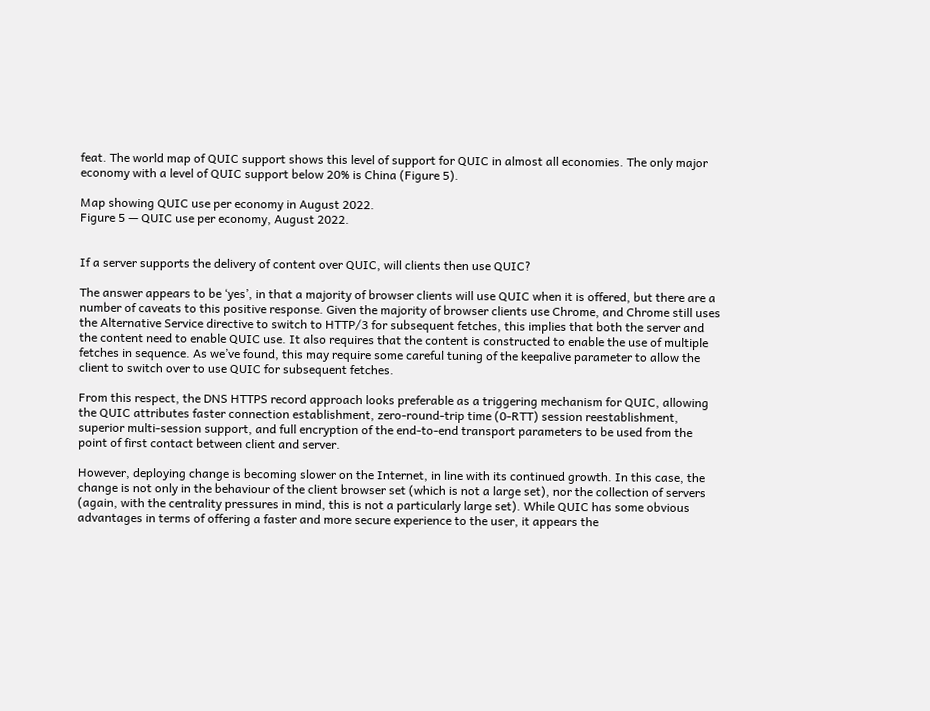feat. The world map of QUIC support shows this level of support for QUIC in almost all economies. The only major economy with a level of QUIC support below 20% is China (Figure 5).

Map showing QUIC use per economy in August 2022.
Figure 5 — QUIC use per economy, August 2022.


If a server supports the delivery of content over QUIC, will clients then use QUIC?

The answer appears to be ‘yes’, in that a majority of browser clients will use QUIC when it is offered, but there are a number of caveats to this positive response. Given the majority of browser clients use Chrome, and Chrome still uses the Alternative Service directive to switch to HTTP/3 for subsequent fetches, this implies that both the server and the content need to enable QUIC use. It also requires that the content is constructed to enable the use of multiple fetches in sequence. As we’ve found, this may require some careful tuning of the keepalive parameter to allow the client to switch over to use QUIC for subsequent fetches.

From this respect, the DNS HTTPS record approach looks preferable as a triggering mechanism for QUIC, allowing the QUIC attributes faster connection establishment, zero-round-trip time (0-RTT) session reestablishment, superior multi-session support, and full encryption of the end-to-end transport parameters to be used from the point of first contact between client and server.

However, deploying change is becoming slower on the Internet, in line with its continued growth. In this case, the change is not only in the behaviour of the client browser set (which is not a large set), nor the collection of servers (again, with the centrality pressures in mind, this is not a particularly large set). While QUIC has some obvious advantages in terms of offering a faster and more secure experience to the user, it appears the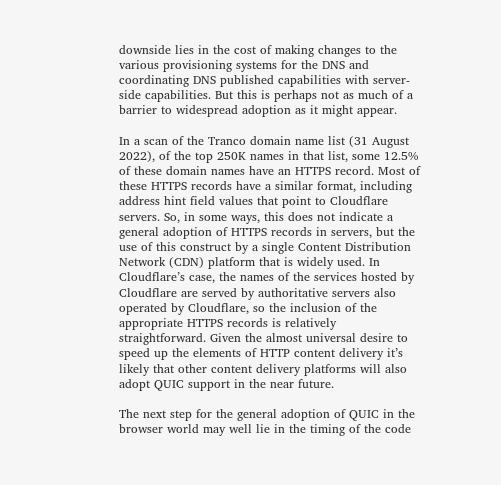downside lies in the cost of making changes to the various provisioning systems for the DNS and coordinating DNS published capabilities with server-side capabilities. But this is perhaps not as much of a barrier to widespread adoption as it might appear.

In a scan of the Tranco domain name list (31 August 2022), of the top 250K names in that list, some 12.5% of these domain names have an HTTPS record. Most of these HTTPS records have a similar format, including address hint field values that point to Cloudflare servers. So, in some ways, this does not indicate a general adoption of HTTPS records in servers, but the use of this construct by a single Content Distribution Network (CDN) platform that is widely used. In Cloudflare’s case, the names of the services hosted by Cloudflare are served by authoritative servers also operated by Cloudflare, so the inclusion of the appropriate HTTPS records is relatively straightforward. Given the almost universal desire to speed up the elements of HTTP content delivery it’s likely that other content delivery platforms will also adopt QUIC support in the near future.

The next step for the general adoption of QUIC in the browser world may well lie in the timing of the code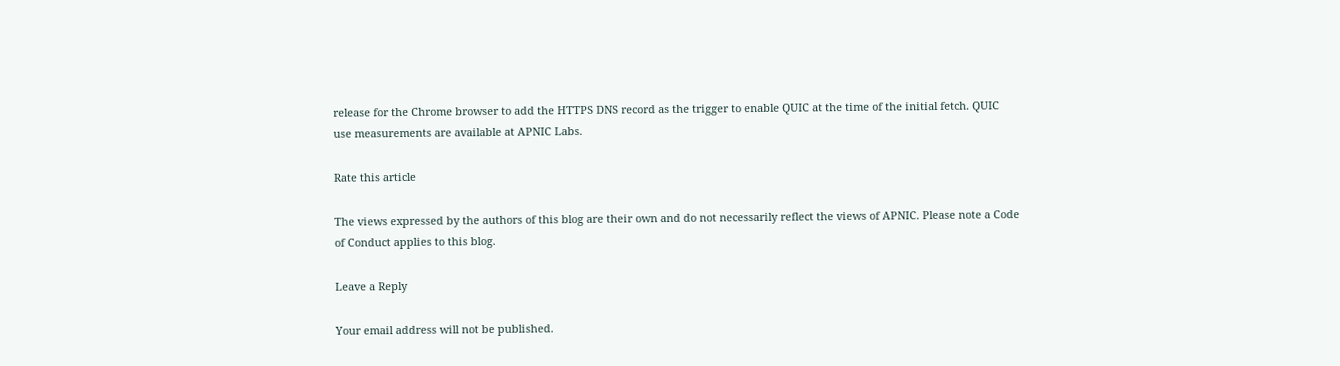release for the Chrome browser to add the HTTPS DNS record as the trigger to enable QUIC at the time of the initial fetch. QUIC use measurements are available at APNIC Labs.

Rate this article

The views expressed by the authors of this blog are their own and do not necessarily reflect the views of APNIC. Please note a Code of Conduct applies to this blog.

Leave a Reply

Your email address will not be published.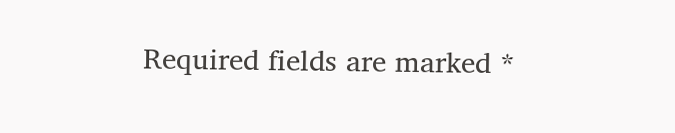Required fields are marked *